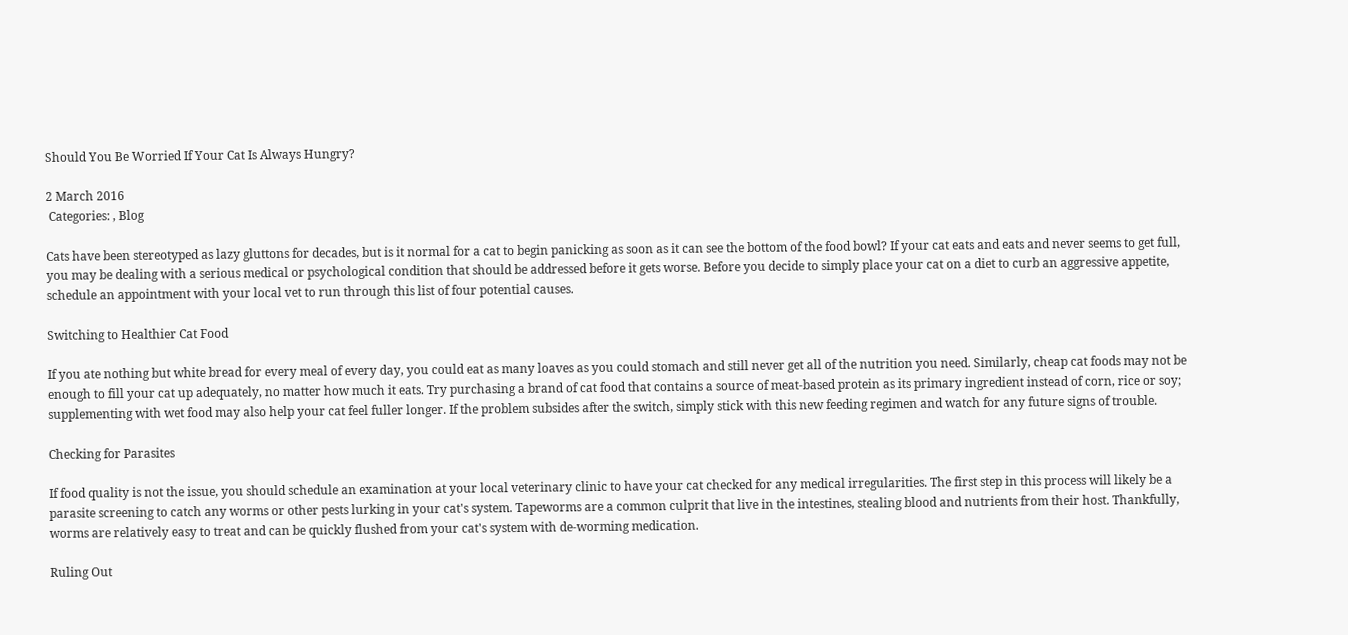Should You Be Worried If Your Cat Is Always Hungry?

2 March 2016
 Categories: , Blog

Cats have been stereotyped as lazy gluttons for decades, but is it normal for a cat to begin panicking as soon as it can see the bottom of the food bowl? If your cat eats and eats and never seems to get full, you may be dealing with a serious medical or psychological condition that should be addressed before it gets worse. Before you decide to simply place your cat on a diet to curb an aggressive appetite, schedule an appointment with your local vet to run through this list of four potential causes.

Switching to Healthier Cat Food

If you ate nothing but white bread for every meal of every day, you could eat as many loaves as you could stomach and still never get all of the nutrition you need. Similarly, cheap cat foods may not be enough to fill your cat up adequately, no matter how much it eats. Try purchasing a brand of cat food that contains a source of meat-based protein as its primary ingredient instead of corn, rice or soy; supplementing with wet food may also help your cat feel fuller longer. If the problem subsides after the switch, simply stick with this new feeding regimen and watch for any future signs of trouble.

Checking for Parasites

If food quality is not the issue, you should schedule an examination at your local veterinary clinic to have your cat checked for any medical irregularities. The first step in this process will likely be a parasite screening to catch any worms or other pests lurking in your cat's system. Tapeworms are a common culprit that live in the intestines, stealing blood and nutrients from their host. Thankfully, worms are relatively easy to treat and can be quickly flushed from your cat's system with de-worming medication.

Ruling Out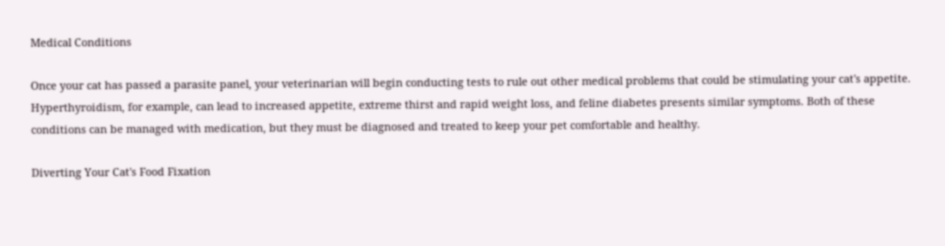Medical Conditions

Once your cat has passed a parasite panel, your veterinarian will begin conducting tests to rule out other medical problems that could be stimulating your cat's appetite. Hyperthyroidism, for example, can lead to increased appetite, extreme thirst and rapid weight loss, and feline diabetes presents similar symptoms. Both of these conditions can be managed with medication, but they must be diagnosed and treated to keep your pet comfortable and healthy.

Diverting Your Cat's Food Fixation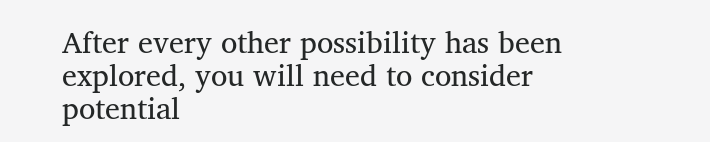After every other possibility has been explored, you will need to consider potential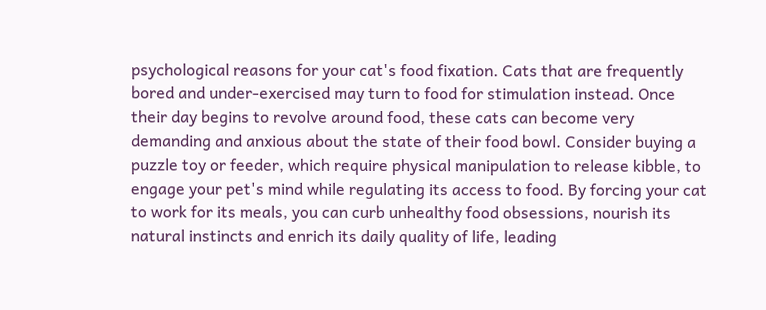psychological reasons for your cat's food fixation. Cats that are frequently bored and under-exercised may turn to food for stimulation instead. Once their day begins to revolve around food, these cats can become very demanding and anxious about the state of their food bowl. Consider buying a puzzle toy or feeder, which require physical manipulation to release kibble, to engage your pet's mind while regulating its access to food. By forcing your cat to work for its meals, you can curb unhealthy food obsessions, nourish its natural instincts and enrich its daily quality of life, leading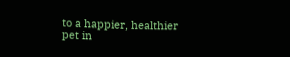to a happier, healthier pet in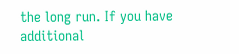the long run. If you have additional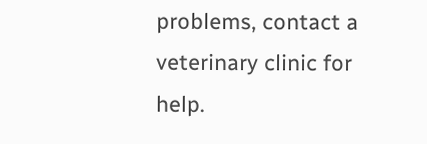problems, contact a veterinary clinic for help.